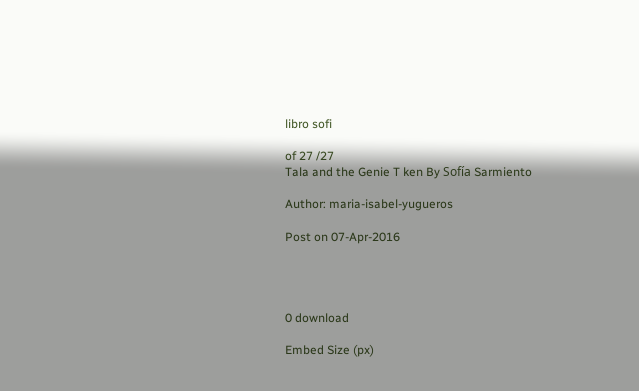libro sofi

of 27 /27
Tala and the Genie T ken By Sofía Sarmiento

Author: maria-isabel-yugueros

Post on 07-Apr-2016




0 download

Embed Size (px)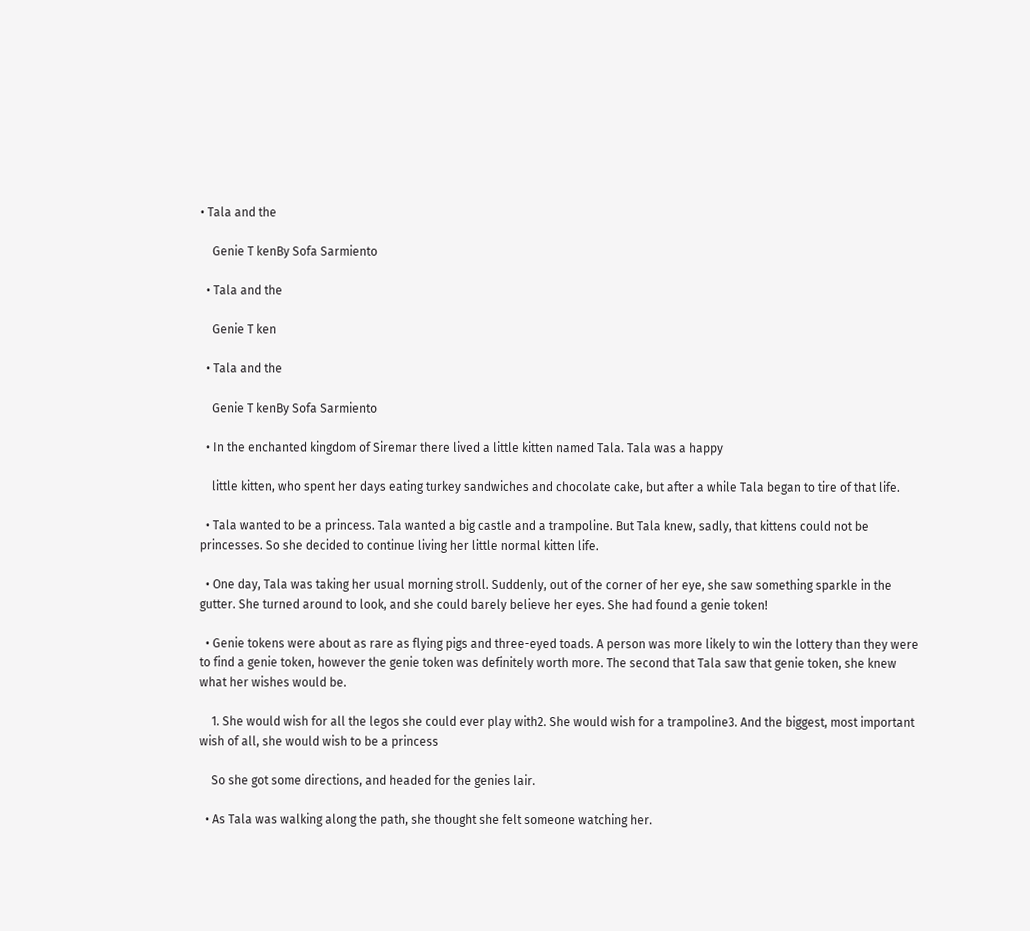• Tala and the

    Genie T kenBy Sofa Sarmiento

  • Tala and the

    Genie T ken

  • Tala and the

    Genie T kenBy Sofa Sarmiento

  • In the enchanted kingdom of Siremar there lived a little kitten named Tala. Tala was a happy

    little kitten, who spent her days eating turkey sandwiches and chocolate cake, but after a while Tala began to tire of that life.

  • Tala wanted to be a princess. Tala wanted a big castle and a trampoline. But Tala knew, sadly, that kittens could not be princesses. So she decided to continue living her little normal kitten life.

  • One day, Tala was taking her usual morning stroll. Suddenly, out of the corner of her eye, she saw something sparkle in the gutter. She turned around to look, and she could barely believe her eyes. She had found a genie token!

  • Genie tokens were about as rare as flying pigs and three-eyed toads. A person was more likely to win the lottery than they were to find a genie token, however the genie token was definitely worth more. The second that Tala saw that genie token, she knew what her wishes would be.

    1. She would wish for all the legos she could ever play with2. She would wish for a trampoline3. And the biggest, most important wish of all, she would wish to be a princess

    So she got some directions, and headed for the genies lair.

  • As Tala was walking along the path, she thought she felt someone watching her.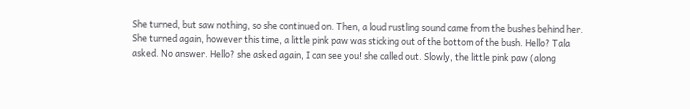She turned, but saw nothing, so she continued on. Then, a loud rustling sound came from the bushes behind her. She turned again, however this time, a little pink paw was sticking out of the bottom of the bush. Hello? Tala asked. No answer. Hello? she asked again, I can see you! she called out. Slowly, the little pink paw (along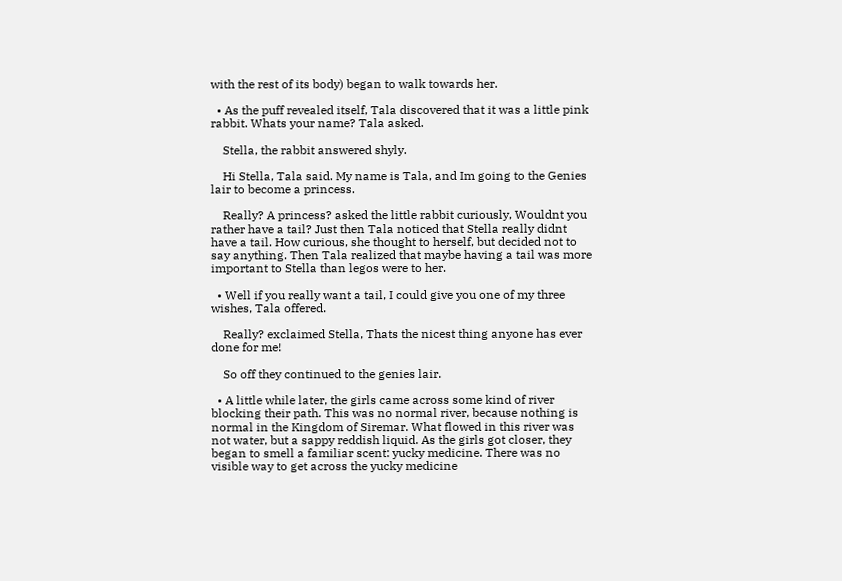with the rest of its body) began to walk towards her.

  • As the puff revealed itself, Tala discovered that it was a little pink rabbit. Whats your name? Tala asked.

    Stella, the rabbit answered shyly.

    Hi Stella, Tala said. My name is Tala, and Im going to the Genies lair to become a princess.

    Really? A princess? asked the little rabbit curiously, Wouldnt you rather have a tail? Just then Tala noticed that Stella really didnt have a tail. How curious, she thought to herself, but decided not to say anything. Then Tala realized that maybe having a tail was more important to Stella than legos were to her.

  • Well if you really want a tail, I could give you one of my three wishes, Tala offered.

    Really? exclaimed Stella, Thats the nicest thing anyone has ever done for me!

    So off they continued to the genies lair.

  • A little while later, the girls came across some kind of river blocking their path. This was no normal river, because nothing is normal in the Kingdom of Siremar. What flowed in this river was not water, but a sappy reddish liquid. As the girls got closer, they began to smell a familiar scent: yucky medicine. There was no visible way to get across the yucky medicine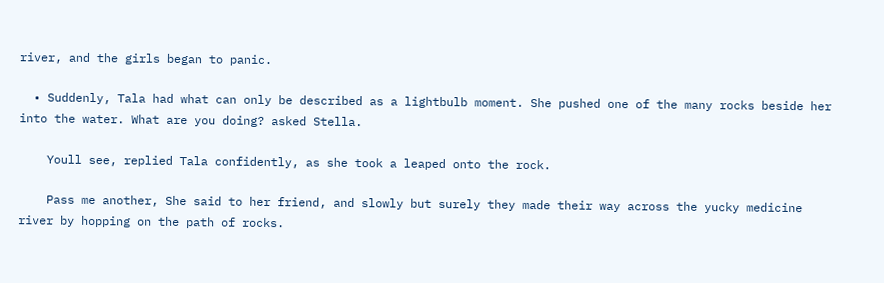river, and the girls began to panic.

  • Suddenly, Tala had what can only be described as a lightbulb moment. She pushed one of the many rocks beside her into the water. What are you doing? asked Stella.

    Youll see, replied Tala confidently, as she took a leaped onto the rock.

    Pass me another, She said to her friend, and slowly but surely they made their way across the yucky medicine river by hopping on the path of rocks.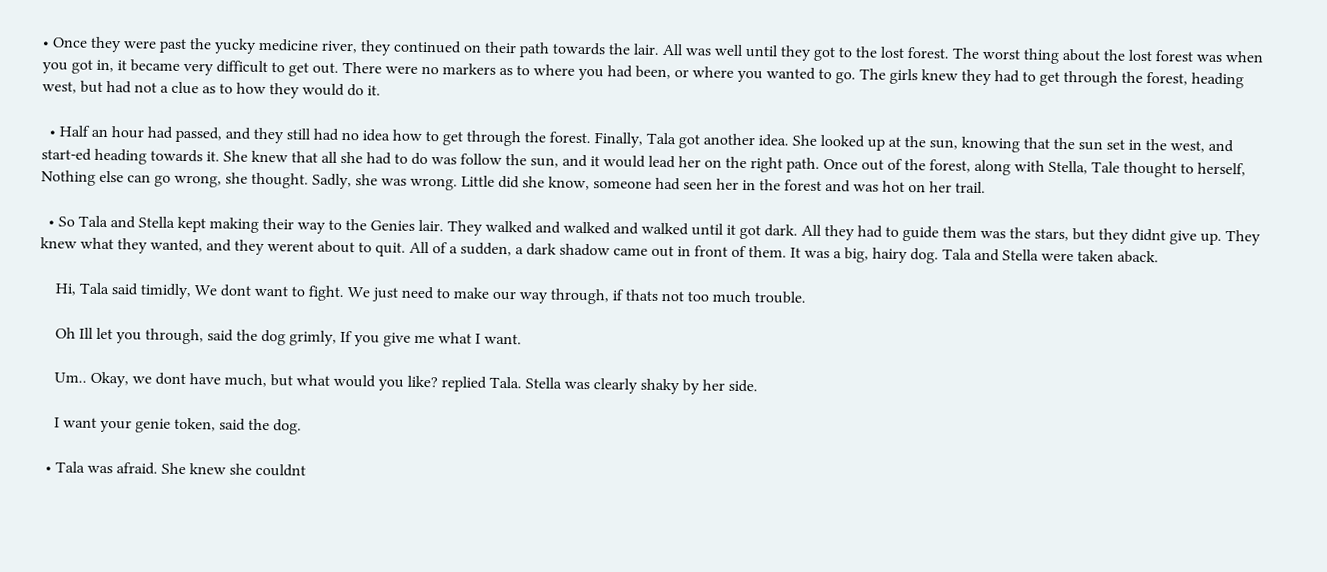• Once they were past the yucky medicine river, they continued on their path towards the lair. All was well until they got to the lost forest. The worst thing about the lost forest was when you got in, it became very difficult to get out. There were no markers as to where you had been, or where you wanted to go. The girls knew they had to get through the forest, heading west, but had not a clue as to how they would do it.

  • Half an hour had passed, and they still had no idea how to get through the forest. Finally, Tala got another idea. She looked up at the sun, knowing that the sun set in the west, and start-ed heading towards it. She knew that all she had to do was follow the sun, and it would lead her on the right path. Once out of the forest, along with Stella, Tale thought to herself, Nothing else can go wrong, she thought. Sadly, she was wrong. Little did she know, someone had seen her in the forest and was hot on her trail.

  • So Tala and Stella kept making their way to the Genies lair. They walked and walked and walked until it got dark. All they had to guide them was the stars, but they didnt give up. They knew what they wanted, and they werent about to quit. All of a sudden, a dark shadow came out in front of them. It was a big, hairy dog. Tala and Stella were taken aback.

    Hi, Tala said timidly, We dont want to fight. We just need to make our way through, if thats not too much trouble.

    Oh Ill let you through, said the dog grimly, If you give me what I want.

    Um.. Okay, we dont have much, but what would you like? replied Tala. Stella was clearly shaky by her side.

    I want your genie token, said the dog.

  • Tala was afraid. She knew she couldnt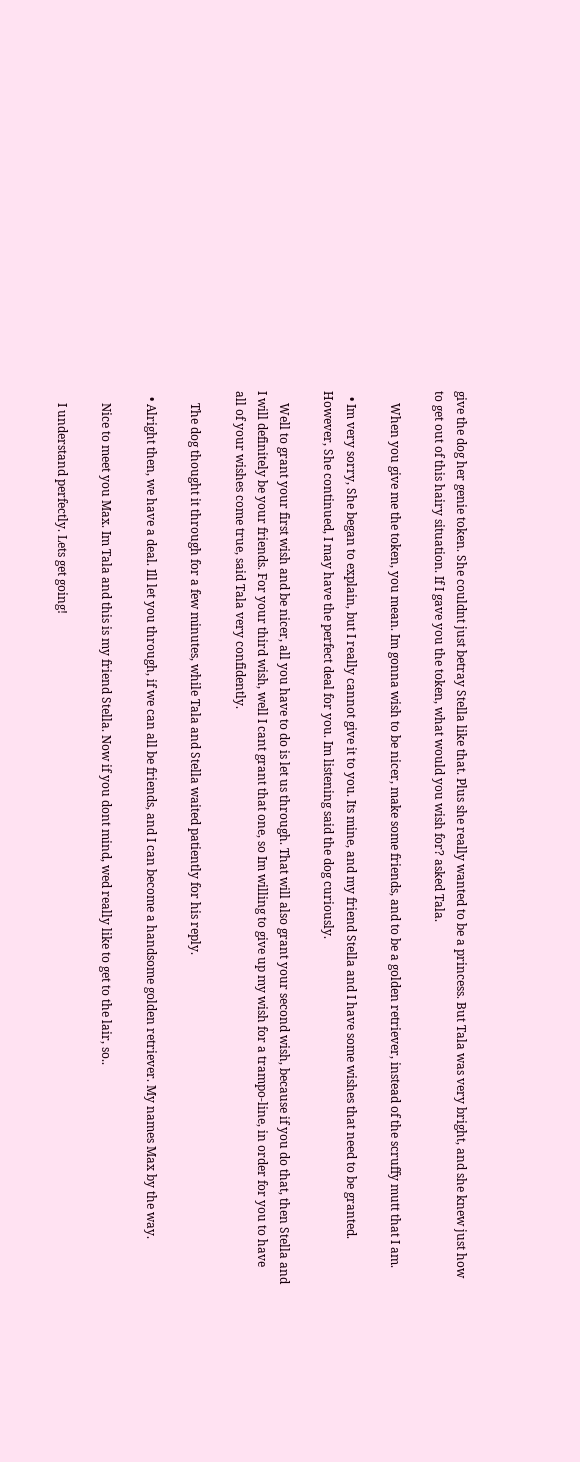give the dog her genie token. She couldnt just betray Stella like that. Plus she really wanted to be a princess. But Tala was very bright, and she knew just how to get out of this hairy situation. If I gave you the token, what would you wish for? asked Tala.

    When you give me the token, you mean. Im gonna wish to be nicer, make some friends, and to be a golden retriever, instead of the scruffy mutt that I am.

  • Im very sorry, She began to explain, but I really cannot give it to you. Its mine, and my friend Stella and I have some wishes that need to be granted. However, She continued, I may have the perfect deal for you. Im listening said the dog curiously.

    Well to grant your first wish and be nicer, all you have to do is let us through. That will also grant your second wish, because if you do that, then Stella and I will definitely be your friends. For your third wish, well I cant grant that one, so Im willing to give up my wish for a trampo-line, in order for you to have all of your wishes come true, said Tala very confidently.

    The dog thought it through for a few minutes, while Tala and Stella waited patiently for his reply.

  • Alright then, we have a deal. Ill let you through, if we can all be friends, and I can become a handsome golden retriever. My names Max by the way.

    Nice to meet you Max. Im Tala and this is my friend Stella. Now if you dont mind, wed really like to get to the lair, so..

    I understand perfectly. Lets get going!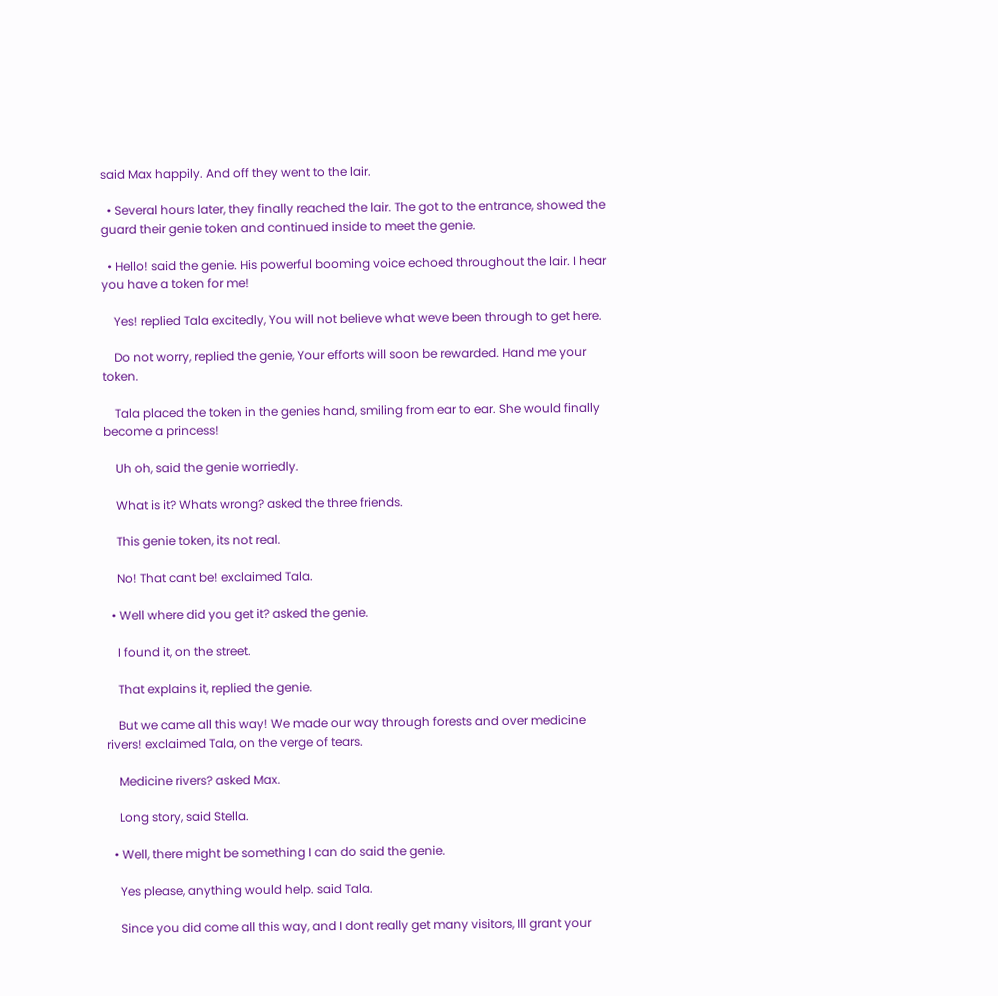said Max happily. And off they went to the lair.

  • Several hours later, they finally reached the lair. The got to the entrance, showed the guard their genie token and continued inside to meet the genie.

  • Hello! said the genie. His powerful booming voice echoed throughout the lair. I hear you have a token for me!

    Yes! replied Tala excitedly, You will not believe what weve been through to get here.

    Do not worry, replied the genie, Your efforts will soon be rewarded. Hand me your token.

    Tala placed the token in the genies hand, smiling from ear to ear. She would finally become a princess!

    Uh oh, said the genie worriedly.

    What is it? Whats wrong? asked the three friends.

    This genie token, its not real.

    No! That cant be! exclaimed Tala.

  • Well where did you get it? asked the genie.

    I found it, on the street.

    That explains it, replied the genie.

    But we came all this way! We made our way through forests and over medicine rivers! exclaimed Tala, on the verge of tears.

    Medicine rivers? asked Max.

    Long story, said Stella.

  • Well, there might be something I can do said the genie.

    Yes please, anything would help. said Tala.

    Since you did come all this way, and I dont really get many visitors, Ill grant your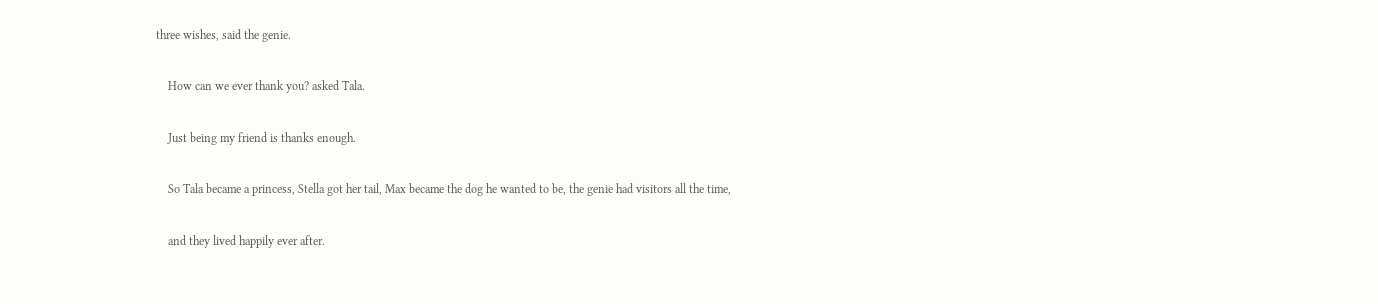three wishes, said the genie.

    How can we ever thank you? asked Tala.

    Just being my friend is thanks enough.

    So Tala became a princess, Stella got her tail, Max became the dog he wanted to be, the genie had visitors all the time,

    and they lived happily ever after.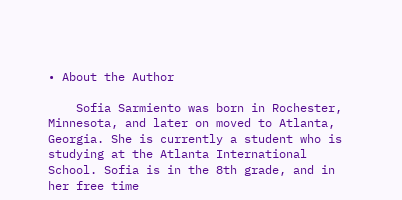• About the Author

    Sofia Sarmiento was born in Rochester, Minnesota, and later on moved to Atlanta, Georgia. She is currently a student who is studying at the Atlanta International School. Sofia is in the 8th grade, and in her free time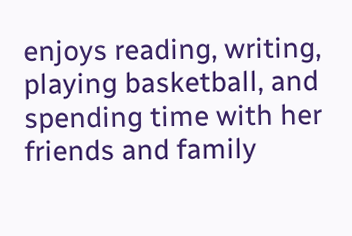enjoys reading, writing, playing basketball, and spending time with her friends and family